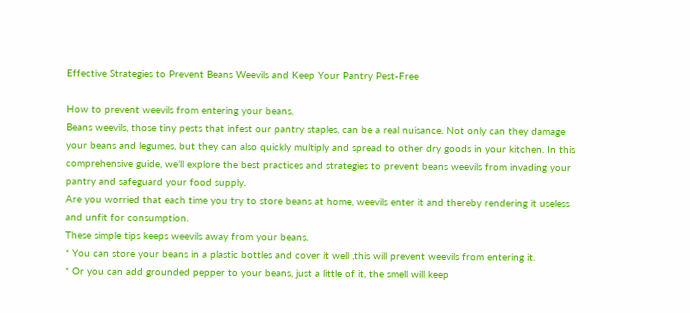Effective Strategies to Prevent Beans Weevils and Keep Your Pantry Pest-Free

How to prevent weevils from entering your beans.
Beans weevils, those tiny pests that infest our pantry staples, can be a real nuisance. Not only can they damage your beans and legumes, but they can also quickly multiply and spread to other dry goods in your kitchen. In this comprehensive guide, we’ll explore the best practices and strategies to prevent beans weevils from invading your pantry and safeguard your food supply.
Are you worried that each time you try to store beans at home, weevils enter it and thereby rendering it useless and unfit for consumption.
These simple tips keeps weevils away from your beans.
* You can store your beans in a plastic bottles and cover it well ,this will prevent weevils from entering it.
* Or you can add grounded pepper to your beans, just a little of it, the smell will keep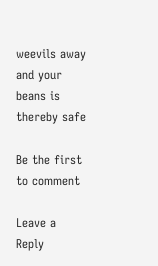weevils away and your beans is thereby safe

Be the first to comment

Leave a Reply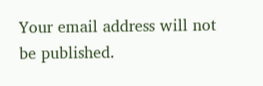Your email address will not be published.